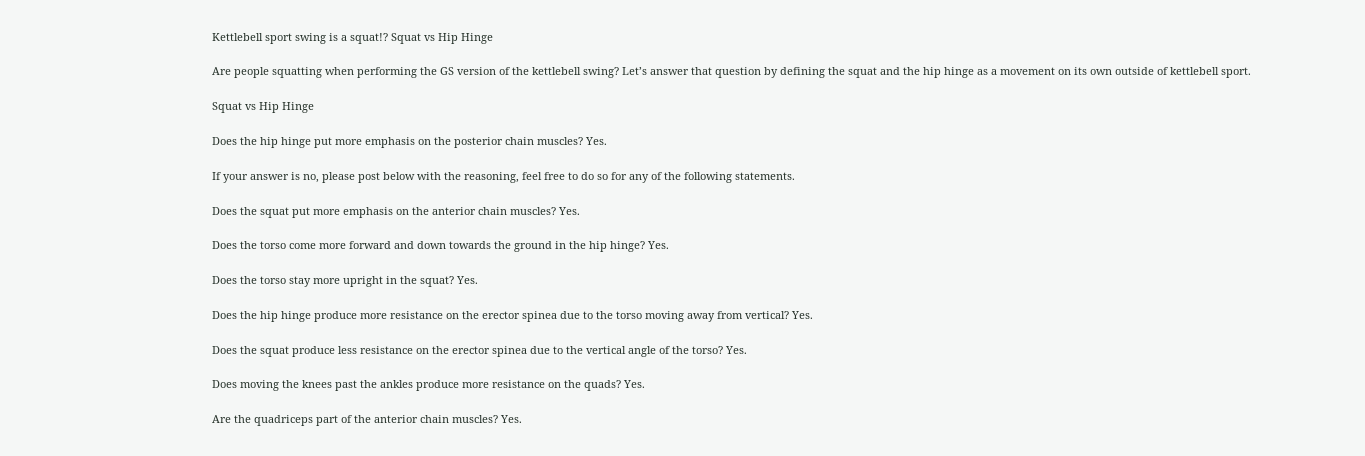Kettlebell sport swing is a squat!? Squat vs Hip Hinge

Are people squatting when performing the GS version of the kettlebell swing? Let’s answer that question by defining the squat and the hip hinge as a movement on its own outside of kettlebell sport.

Squat vs Hip Hinge

Does the hip hinge put more emphasis on the posterior chain muscles? Yes.

If your answer is no, please post below with the reasoning, feel free to do so for any of the following statements.

Does the squat put more emphasis on the anterior chain muscles? Yes.

Does the torso come more forward and down towards the ground in the hip hinge? Yes.

Does the torso stay more upright in the squat? Yes.

Does the hip hinge produce more resistance on the erector spinea due to the torso moving away from vertical? Yes.

Does the squat produce less resistance on the erector spinea due to the vertical angle of the torso? Yes.

Does moving the knees past the ankles produce more resistance on the quads? Yes.

Are the quadriceps part of the anterior chain muscles? Yes.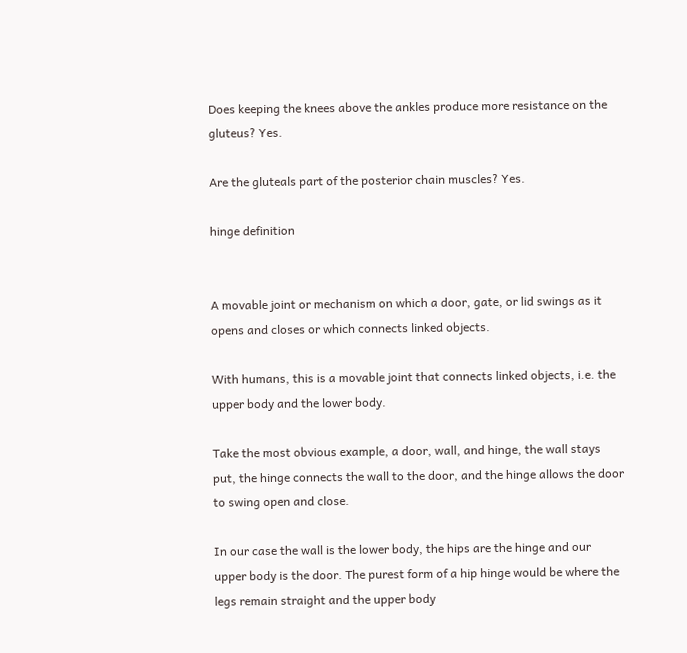Does keeping the knees above the ankles produce more resistance on the gluteus? Yes.

Are the gluteals part of the posterior chain muscles? Yes.

hinge definition


A movable joint or mechanism on which a door, gate, or lid swings as it opens and closes or which connects linked objects.

With humans, this is a movable joint that connects linked objects, i.e. the upper body and the lower body.

Take the most obvious example, a door, wall, and hinge, the wall stays put, the hinge connects the wall to the door, and the hinge allows the door to swing open and close.

In our case the wall is the lower body, the hips are the hinge and our upper body is the door. The purest form of a hip hinge would be where the legs remain straight and the upper body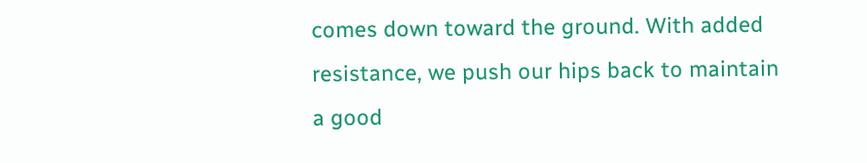comes down toward the ground. With added resistance, we push our hips back to maintain a good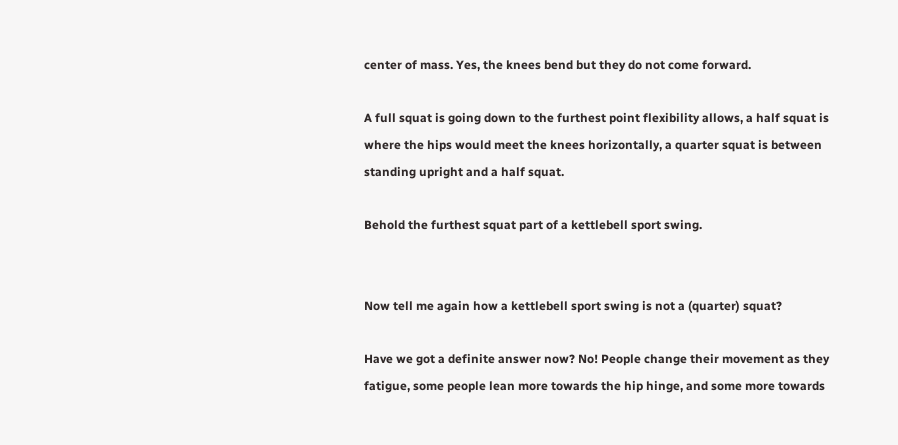center of mass. Yes, the knees bend but they do not come forward.

A full squat is going down to the furthest point flexibility allows, a half squat is where the hips would meet the knees horizontally, a quarter squat is between standing upright and a half squat.

Behold the furthest squat part of a kettlebell sport swing.


Now tell me again how a kettlebell sport swing is not a (quarter) squat?

Have we got a definite answer now? No! People change their movement as they fatigue, some people lean more towards the hip hinge, and some more towards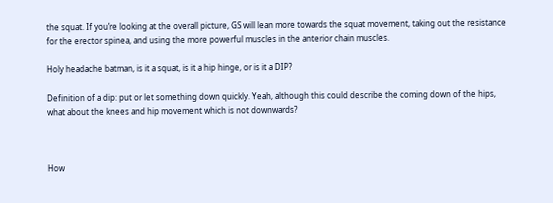the squat. If you’re looking at the overall picture, GS will lean more towards the squat movement, taking out the resistance for the erector spinea, and using the more powerful muscles in the anterior chain muscles.

Holy headache batman, is it a squat, is it a hip hinge, or is it a DIP?

Definition of a dip: put or let something down quickly. Yeah, although this could describe the coming down of the hips, what about the knees and hip movement which is not downwards?



How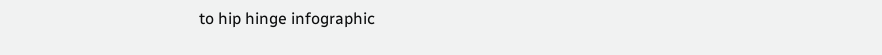to hip hinge infographic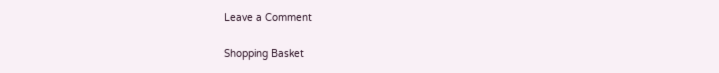Leave a Comment

Shopping Basket